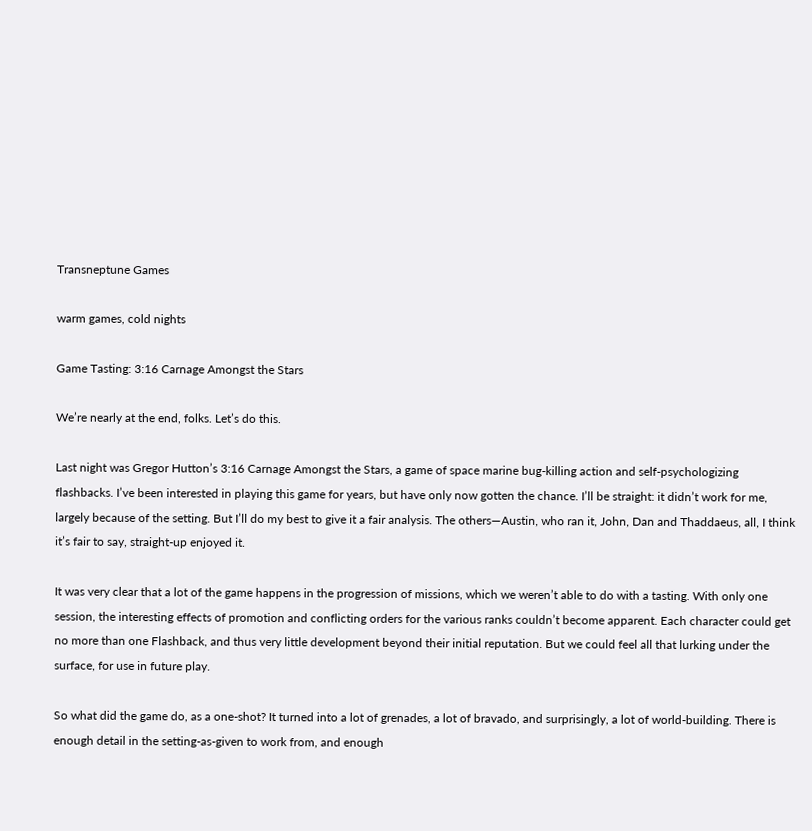Transneptune Games

warm games, cold nights

Game Tasting: 3:16 Carnage Amongst the Stars

We’re nearly at the end, folks. Let’s do this.

Last night was Gregor Hutton’s 3:16 Carnage Amongst the Stars, a game of space marine bug-killing action and self-psychologizing flashbacks. I’ve been interested in playing this game for years, but have only now gotten the chance. I’ll be straight: it didn’t work for me, largely because of the setting. But I’ll do my best to give it a fair analysis. The others—Austin, who ran it, John, Dan and Thaddaeus, all, I think it’s fair to say, straight-up enjoyed it.

It was very clear that a lot of the game happens in the progression of missions, which we weren’t able to do with a tasting. With only one session, the interesting effects of promotion and conflicting orders for the various ranks couldn’t become apparent. Each character could get no more than one Flashback, and thus very little development beyond their initial reputation. But we could feel all that lurking under the surface, for use in future play.

So what did the game do, as a one-shot? It turned into a lot of grenades, a lot of bravado, and surprisingly, a lot of world-building. There is enough detail in the setting-as-given to work from, and enough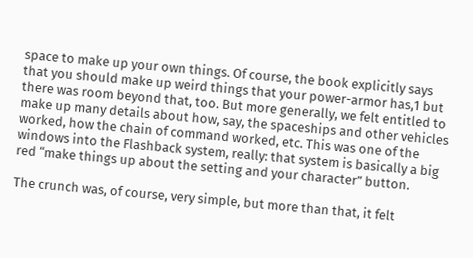space to make up your own things. Of course, the book explicitly says that you should make up weird things that your power-armor has,1 but there was room beyond that, too. But more generally, we felt entitled to make up many details about how, say, the spaceships and other vehicles worked, how the chain of command worked, etc. This was one of the windows into the Flashback system, really: that system is basically a big red “make things up about the setting and your character” button.

The crunch was, of course, very simple, but more than that, it felt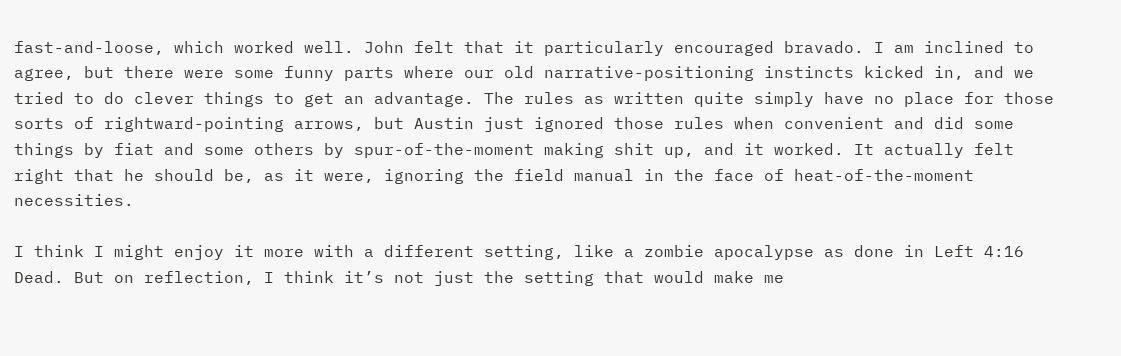fast-and-loose, which worked well. John felt that it particularly encouraged bravado. I am inclined to agree, but there were some funny parts where our old narrative-positioning instincts kicked in, and we tried to do clever things to get an advantage. The rules as written quite simply have no place for those sorts of rightward-pointing arrows, but Austin just ignored those rules when convenient and did some things by fiat and some others by spur-of-the-moment making shit up, and it worked. It actually felt right that he should be, as it were, ignoring the field manual in the face of heat-of-the-moment necessities.

I think I might enjoy it more with a different setting, like a zombie apocalypse as done in Left 4:16 Dead. But on reflection, I think it’s not just the setting that would make me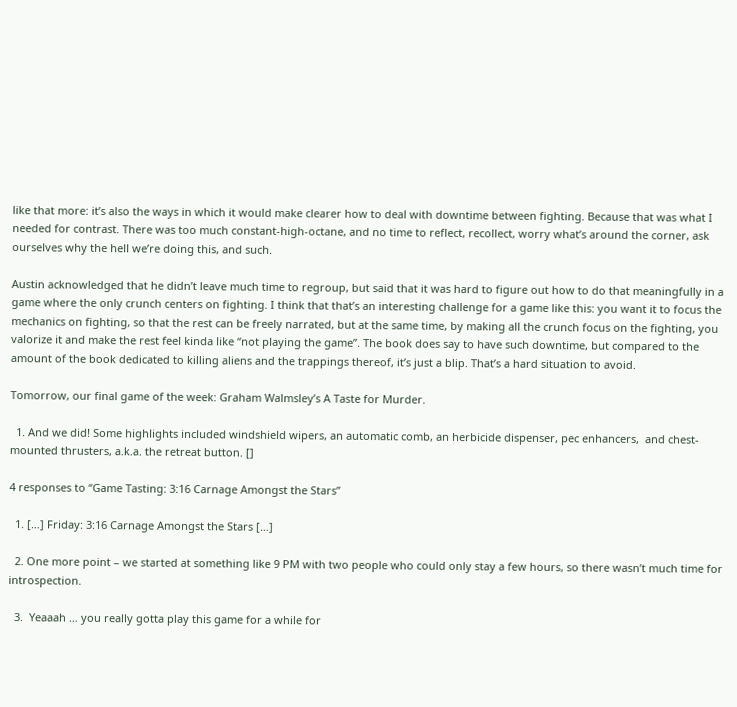like that more: it’s also the ways in which it would make clearer how to deal with downtime between fighting. Because that was what I needed for contrast. There was too much constant-high-octane, and no time to reflect, recollect, worry what’s around the corner, ask ourselves why the hell we’re doing this, and such.

Austin acknowledged that he didn’t leave much time to regroup, but said that it was hard to figure out how to do that meaningfully in a game where the only crunch centers on fighting. I think that that’s an interesting challenge for a game like this: you want it to focus the mechanics on fighting, so that the rest can be freely narrated, but at the same time, by making all the crunch focus on the fighting, you valorize it and make the rest feel kinda like “not playing the game”. The book does say to have such downtime, but compared to the amount of the book dedicated to killing aliens and the trappings thereof, it’s just a blip. That’s a hard situation to avoid.

Tomorrow, our final game of the week: Graham Walmsley’s A Taste for Murder.

  1. And we did! Some highlights included windshield wipers, an automatic comb, an herbicide dispenser, pec enhancers,  and chest-mounted thrusters, a.k.a. the retreat button. []

4 responses to “Game Tasting: 3:16 Carnage Amongst the Stars”

  1. […] Friday: 3:16 Carnage Amongst the Stars […]

  2. One more point – we started at something like 9 PM with two people who could only stay a few hours, so there wasn’t much time for introspection.

  3.  Yeaaah … you really gotta play this game for a while for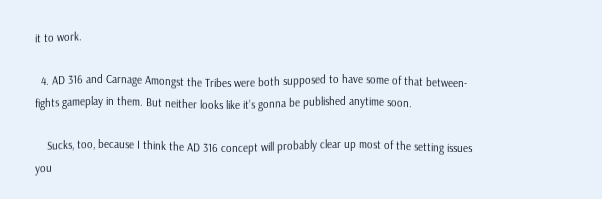it to work.

  4. AD 316 and Carnage Amongst the Tribes were both supposed to have some of that between-fights gameplay in them. But neither looks like it’s gonna be published anytime soon.

    Sucks, too, because I think the AD 316 concept will probably clear up most of the setting issues you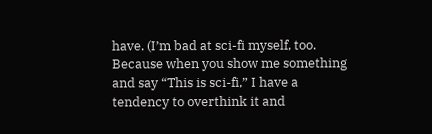have. (I’m bad at sci-fi myself, too. Because when you show me something and say “This is sci-fi,” I have a tendency to overthink it and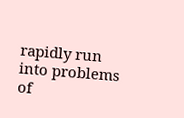rapidly run into problems of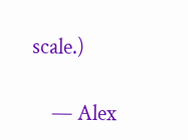scale.)

    — Alex